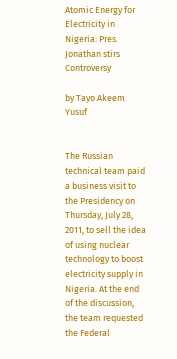Atomic Energy for Electricity in Nigeria: Pres. Jonathan stirs Controversy

by Tayo Akeem Yusuf


The Russian technical team paid a business visit to the Presidency on Thursday, July 28, 2011, to sell the idea of using nuclear technology to boost electricity supply in Nigeria. At the end of the discussion, the team requested the Federal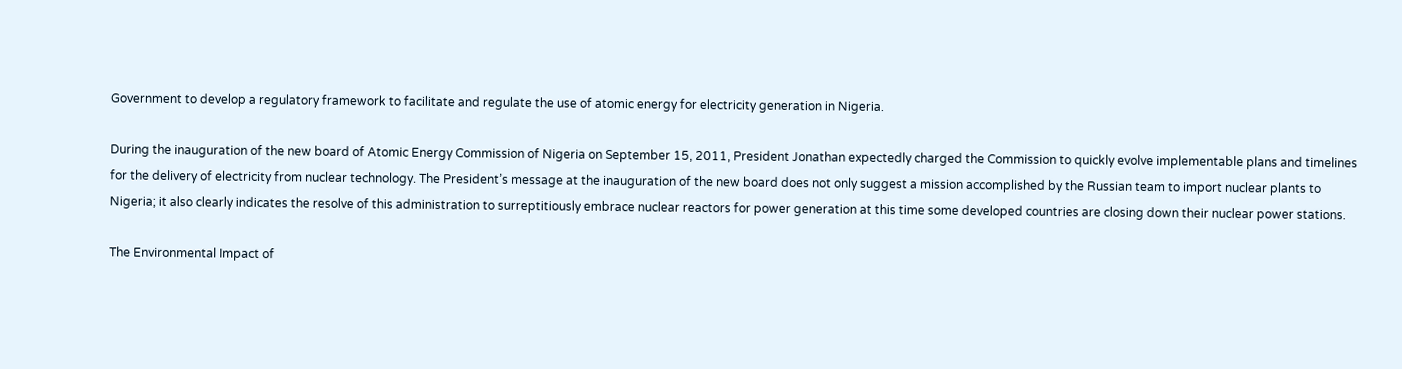Government to develop a regulatory framework to facilitate and regulate the use of atomic energy for electricity generation in Nigeria.

During the inauguration of the new board of Atomic Energy Commission of Nigeria on September 15, 2011, President Jonathan expectedly charged the Commission to quickly evolve implementable plans and timelines for the delivery of electricity from nuclear technology. The President’s message at the inauguration of the new board does not only suggest a mission accomplished by the Russian team to import nuclear plants to Nigeria; it also clearly indicates the resolve of this administration to surreptitiously embrace nuclear reactors for power generation at this time some developed countries are closing down their nuclear power stations.

The Environmental Impact of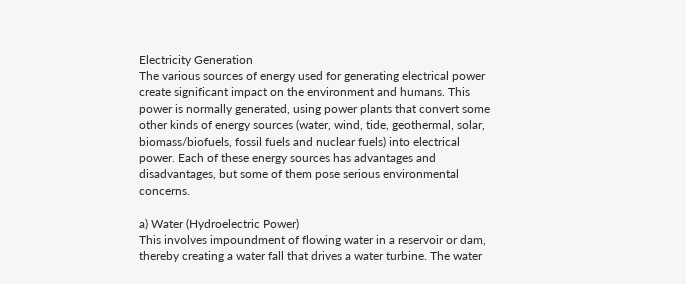Electricity Generation
The various sources of energy used for generating electrical power create significant impact on the environment and humans. This power is normally generated, using power plants that convert some other kinds of energy sources (water, wind, tide, geothermal, solar, biomass/biofuels, fossil fuels and nuclear fuels) into electrical power. Each of these energy sources has advantages and disadvantages, but some of them pose serious environmental concerns.

a) Water (Hydroelectric Power)
This involves impoundment of flowing water in a reservoir or dam, thereby creating a water fall that drives a water turbine. The water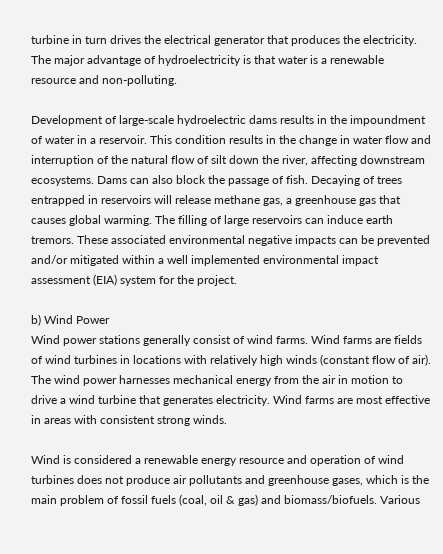turbine in turn drives the electrical generator that produces the electricity. The major advantage of hydroelectricity is that water is a renewable resource and non-polluting.

Development of large-scale hydroelectric dams results in the impoundment of water in a reservoir. This condition results in the change in water flow and interruption of the natural flow of silt down the river, affecting downstream ecosystems. Dams can also block the passage of fish. Decaying of trees entrapped in reservoirs will release methane gas, a greenhouse gas that causes global warming. The filling of large reservoirs can induce earth tremors. These associated environmental negative impacts can be prevented and/or mitigated within a well implemented environmental impact assessment (EIA) system for the project.

b) Wind Power
Wind power stations generally consist of wind farms. Wind farms are fields of wind turbines in locations with relatively high winds (constant flow of air). The wind power harnesses mechanical energy from the air in motion to drive a wind turbine that generates electricity. Wind farms are most effective in areas with consistent strong winds.

Wind is considered a renewable energy resource and operation of wind turbines does not produce air pollutants and greenhouse gases, which is the main problem of fossil fuels (coal, oil & gas) and biomass/biofuels. Various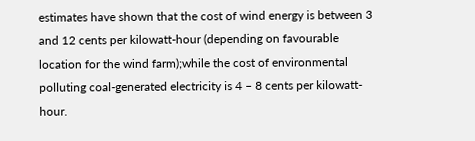estimates have shown that the cost of wind energy is between 3 and 12 cents per kilowatt-hour (depending on favourable location for the wind farm);while the cost of environmental polluting coal-generated electricity is 4 – 8 cents per kilowatt-hour.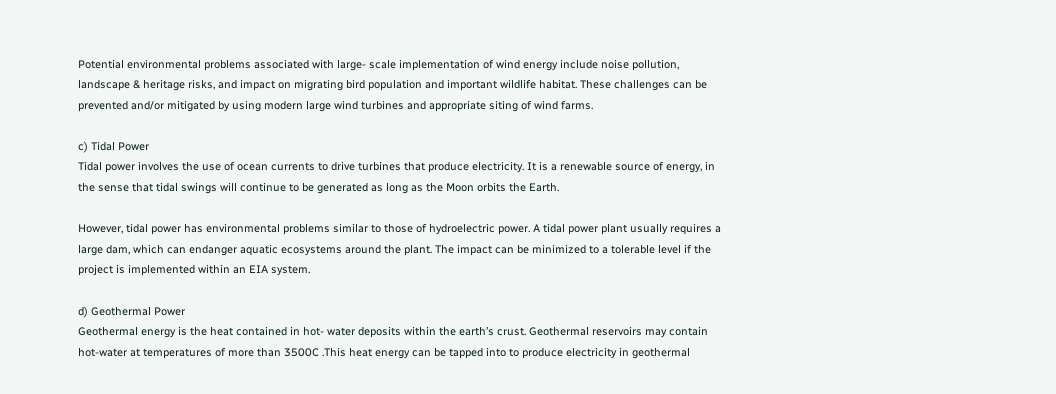Potential environmental problems associated with large- scale implementation of wind energy include noise pollution, landscape & heritage risks, and impact on migrating bird population and important wildlife habitat. These challenges can be prevented and/or mitigated by using modern large wind turbines and appropriate siting of wind farms.

c) Tidal Power
Tidal power involves the use of ocean currents to drive turbines that produce electricity. It is a renewable source of energy, in the sense that tidal swings will continue to be generated as long as the Moon orbits the Earth.

However, tidal power has environmental problems similar to those of hydroelectric power. A tidal power plant usually requires a large dam, which can endanger aquatic ecosystems around the plant. The impact can be minimized to a tolerable level if the project is implemented within an EIA system.

d) Geothermal Power
Geothermal energy is the heat contained in hot- water deposits within the earth’s crust. Geothermal reservoirs may contain hot-water at temperatures of more than 3500C .This heat energy can be tapped into to produce electricity in geothermal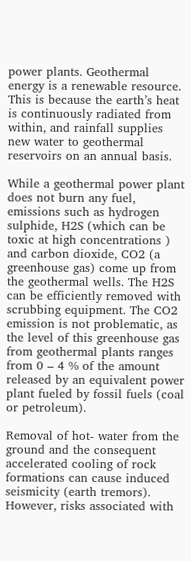power plants. Geothermal energy is a renewable resource. This is because the earth’s heat is continuously radiated from within, and rainfall supplies new water to geothermal reservoirs on an annual basis.

While a geothermal power plant does not burn any fuel, emissions such as hydrogen sulphide, H2S (which can be toxic at high concentrations ) and carbon dioxide, CO2 (a greenhouse gas) come up from the geothermal wells. The H2S can be efficiently removed with scrubbing equipment. The CO2 emission is not problematic, as the level of this greenhouse gas from geothermal plants ranges from 0 – 4 % of the amount released by an equivalent power plant fueled by fossil fuels (coal or petroleum).

Removal of hot- water from the ground and the consequent accelerated cooling of rock formations can cause induced seismicity (earth tremors). However, risks associated with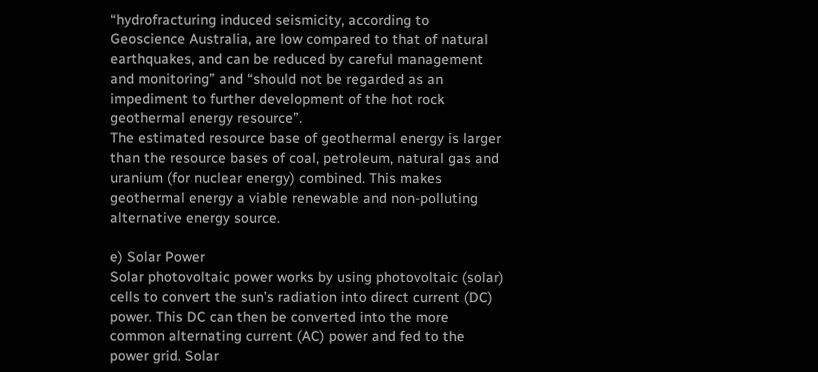“hydrofracturing induced seismicity, according to Geoscience Australia, are low compared to that of natural earthquakes, and can be reduced by careful management and monitoring” and “should not be regarded as an impediment to further development of the hot rock geothermal energy resource”.
The estimated resource base of geothermal energy is larger than the resource bases of coal, petroleum, natural gas and uranium (for nuclear energy) combined. This makes geothermal energy a viable renewable and non-polluting alternative energy source.

e) Solar Power
Solar photovoltaic power works by using photovoltaic (solar) cells to convert the sun’s radiation into direct current (DC) power. This DC can then be converted into the more common alternating current (AC) power and fed to the power grid. Solar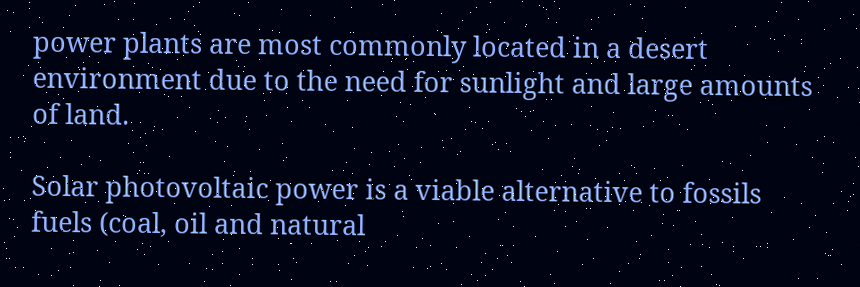power plants are most commonly located in a desert environment due to the need for sunlight and large amounts of land.

Solar photovoltaic power is a viable alternative to fossils fuels (coal, oil and natural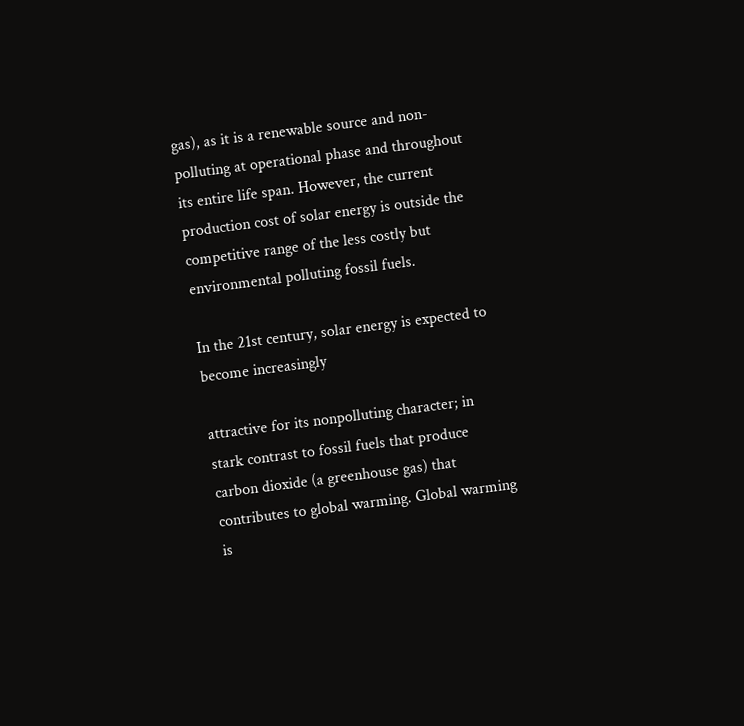gas), as it is a renewable source and non-polluting at operational phase and throughout its entire life span. However, the current production cost of solar energy is outside the competitive range of the less costly but environmental polluting fossil fuels.

In the 21st century, solar energy is expected to become increasingly

attractive for its nonpolluting character; in stark contrast to fossil fuels that produce carbon dioxide (a greenhouse gas) that contributes to global warming. Global warming is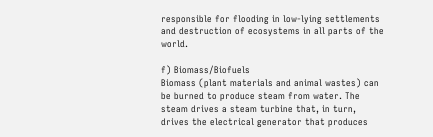responsible for flooding in low-lying settlements and destruction of ecosystems in all parts of the world.

f) Biomass/Biofuels
Biomass (plant materials and animal wastes) can be burned to produce steam from water. The steam drives a steam turbine that, in turn, drives the electrical generator that produces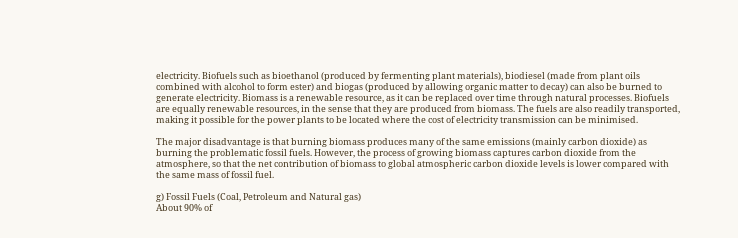electricity. Biofuels such as bioethanol (produced by fermenting plant materials), biodiesel (made from plant oils combined with alcohol to form ester) and biogas (produced by allowing organic matter to decay) can also be burned to generate electricity. Biomass is a renewable resource, as it can be replaced over time through natural processes. Biofuels are equally renewable resources, in the sense that they are produced from biomass. The fuels are also readily transported, making it possible for the power plants to be located where the cost of electricity transmission can be minimised.

The major disadvantage is that burning biomass produces many of the same emissions (mainly carbon dioxide) as burning the problematic fossil fuels. However, the process of growing biomass captures carbon dioxide from the atmosphere, so that the net contribution of biomass to global atmospheric carbon dioxide levels is lower compared with the same mass of fossil fuel.

g) Fossil Fuels (Coal, Petroleum and Natural gas)
About 90% of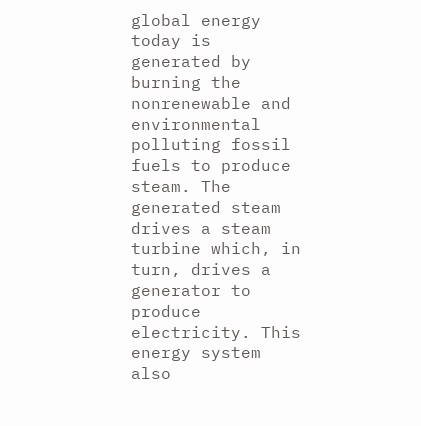global energy today is generated by burning the nonrenewable and environmental polluting fossil fuels to produce steam. The generated steam drives a steam turbine which, in turn, drives a generator to produce electricity. This energy system also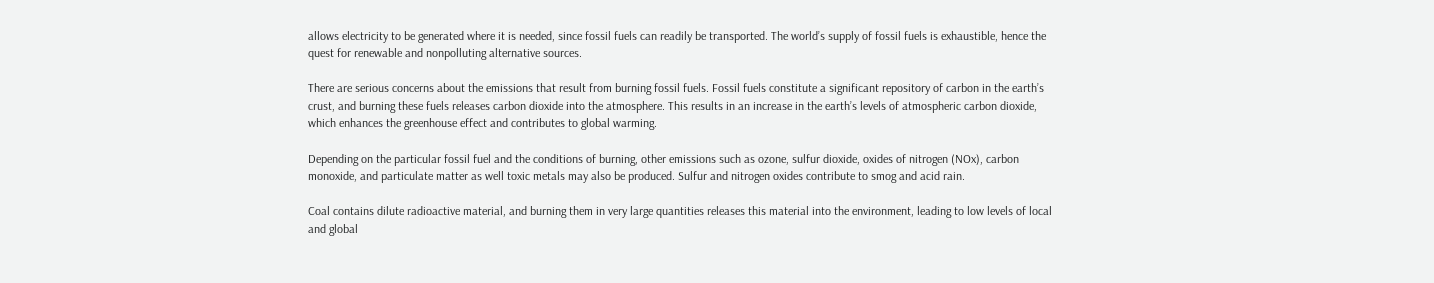allows electricity to be generated where it is needed, since fossil fuels can readily be transported. The world’s supply of fossil fuels is exhaustible, hence the quest for renewable and nonpolluting alternative sources.

There are serious concerns about the emissions that result from burning fossil fuels. Fossil fuels constitute a significant repository of carbon in the earth’s crust, and burning these fuels releases carbon dioxide into the atmosphere. This results in an increase in the earth’s levels of atmospheric carbon dioxide, which enhances the greenhouse effect and contributes to global warming.

Depending on the particular fossil fuel and the conditions of burning, other emissions such as ozone, sulfur dioxide, oxides of nitrogen (NOx), carbon monoxide, and particulate matter as well toxic metals may also be produced. Sulfur and nitrogen oxides contribute to smog and acid rain.

Coal contains dilute radioactive material, and burning them in very large quantities releases this material into the environment, leading to low levels of local and global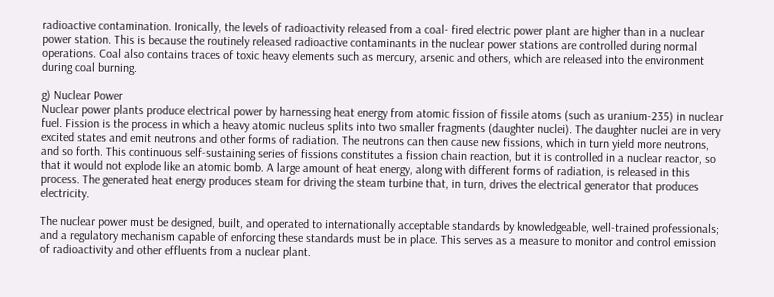radioactive contamination. Ironically, the levels of radioactivity released from a coal- fired electric power plant are higher than in a nuclear power station. This is because the routinely released radioactive contaminants in the nuclear power stations are controlled during normal operations. Coal also contains traces of toxic heavy elements such as mercury, arsenic and others, which are released into the environment during coal burning.

g) Nuclear Power
Nuclear power plants produce electrical power by harnessing heat energy from atomic fission of fissile atoms (such as uranium-235) in nuclear fuel. Fission is the process in which a heavy atomic nucleus splits into two smaller fragments (daughter nuclei). The daughter nuclei are in very excited states and emit neutrons and other forms of radiation. The neutrons can then cause new fissions, which in turn yield more neutrons, and so forth. This continuous self-sustaining series of fissions constitutes a fission chain reaction, but it is controlled in a nuclear reactor, so that it would not explode like an atomic bomb. A large amount of heat energy, along with different forms of radiation, is released in this process. The generated heat energy produces steam for driving the steam turbine that, in turn, drives the electrical generator that produces electricity.

The nuclear power must be designed, built, and operated to internationally acceptable standards by knowledgeable, well-trained professionals; and a regulatory mechanism capable of enforcing these standards must be in place. This serves as a measure to monitor and control emission of radioactivity and other effluents from a nuclear plant.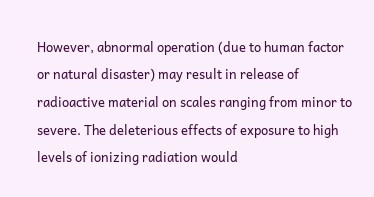However, abnormal operation (due to human factor or natural disaster) may result in release of radioactive material on scales ranging from minor to severe. The deleterious effects of exposure to high levels of ionizing radiation would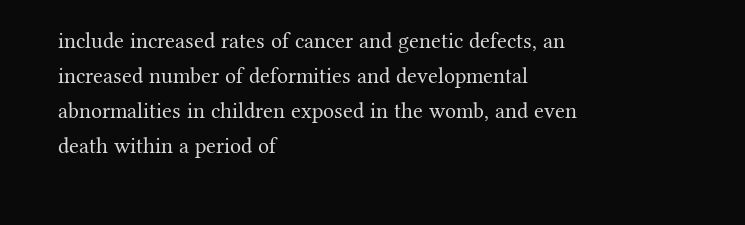include increased rates of cancer and genetic defects, an increased number of deformities and developmental abnormalities in children exposed in the womb, and even death within a period of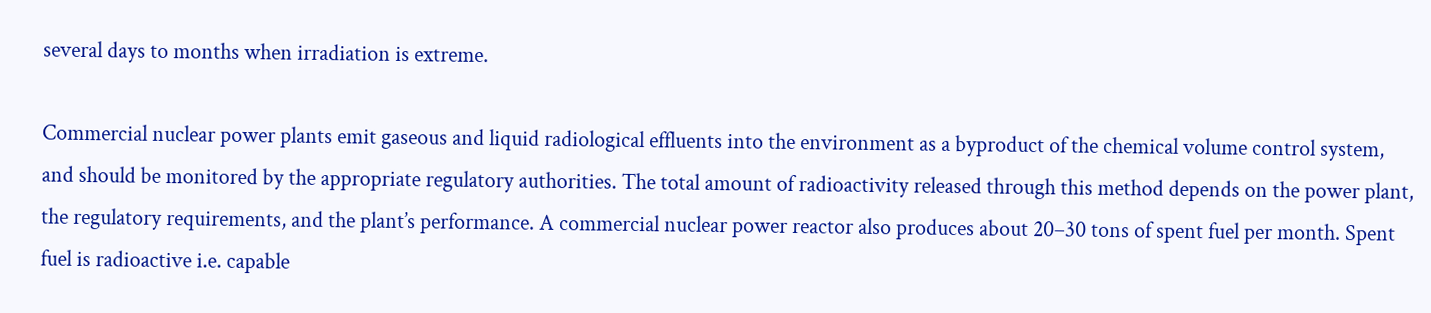several days to months when irradiation is extreme.

Commercial nuclear power plants emit gaseous and liquid radiological effluents into the environment as a byproduct of the chemical volume control system, and should be monitored by the appropriate regulatory authorities. The total amount of radioactivity released through this method depends on the power plant, the regulatory requirements, and the plant’s performance. A commercial nuclear power reactor also produces about 20–30 tons of spent fuel per month. Spent fuel is radioactive i.e. capable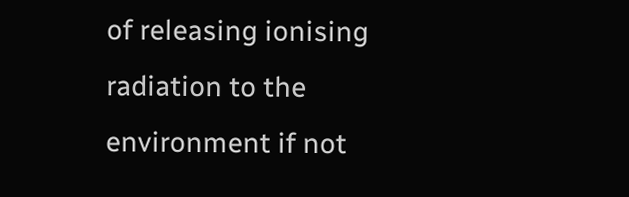of releasing ionising radiation to the environment if not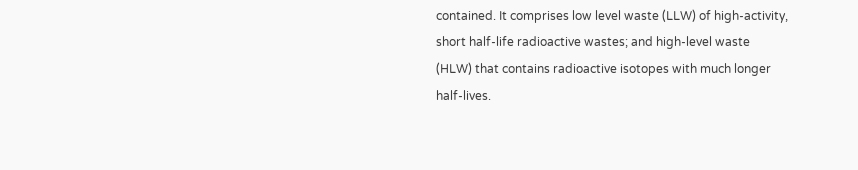contained. It comprises low level waste (LLW) of high-activity, short half-life radioactive wastes; and high-level waste (HLW) that contains radioactive isotopes with much longer half-lives.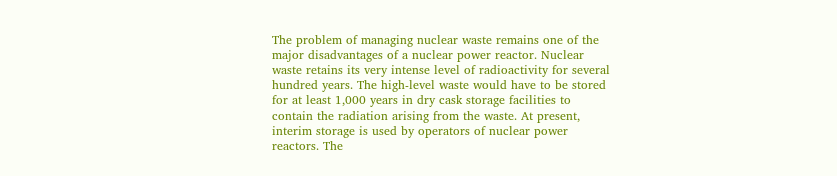The problem of managing nuclear waste remains one of the major disadvantages of a nuclear power reactor. Nuclear waste retains its very intense level of radioactivity for several hundred years. The high-level waste would have to be stored for at least 1,000 years in dry cask storage facilities to contain the radiation arising from the waste. At present, interim storage is used by operators of nuclear power reactors. The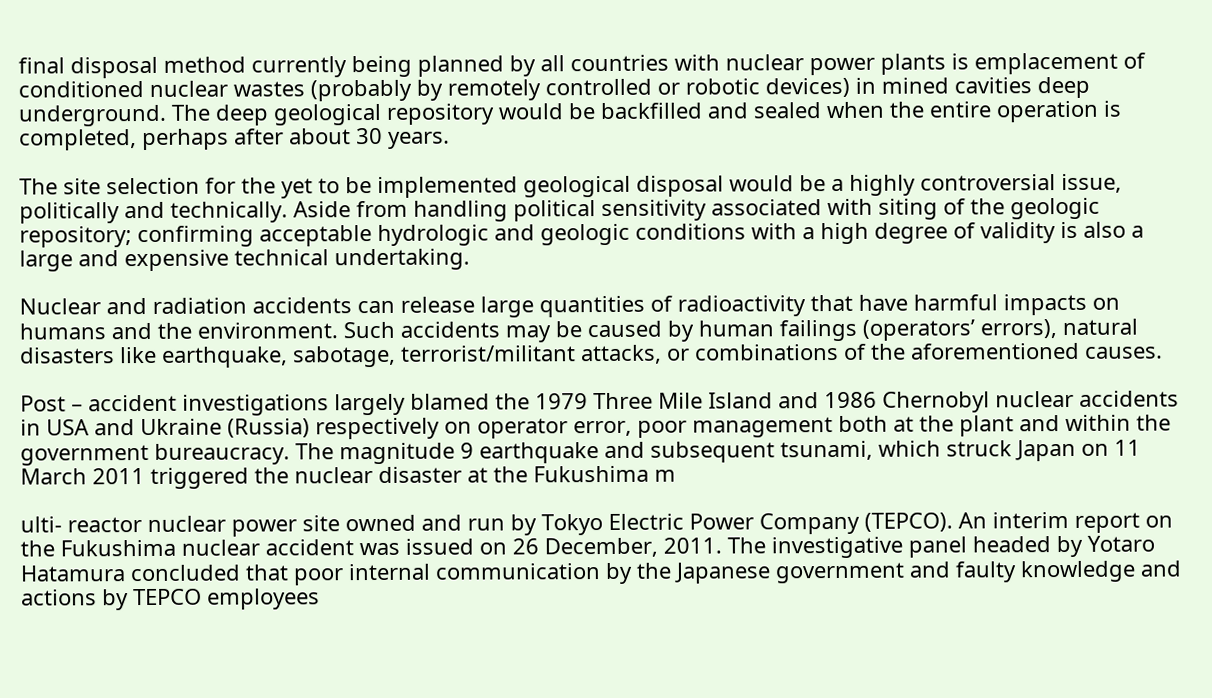final disposal method currently being planned by all countries with nuclear power plants is emplacement of conditioned nuclear wastes (probably by remotely controlled or robotic devices) in mined cavities deep underground. The deep geological repository would be backfilled and sealed when the entire operation is completed, perhaps after about 30 years.

The site selection for the yet to be implemented geological disposal would be a highly controversial issue, politically and technically. Aside from handling political sensitivity associated with siting of the geologic repository; confirming acceptable hydrologic and geologic conditions with a high degree of validity is also a large and expensive technical undertaking.

Nuclear and radiation accidents can release large quantities of radioactivity that have harmful impacts on humans and the environment. Such accidents may be caused by human failings (operators’ errors), natural disasters like earthquake, sabotage, terrorist/militant attacks, or combinations of the aforementioned causes.

Post – accident investigations largely blamed the 1979 Three Mile Island and 1986 Chernobyl nuclear accidents in USA and Ukraine (Russia) respectively on operator error, poor management both at the plant and within the government bureaucracy. The magnitude 9 earthquake and subsequent tsunami, which struck Japan on 11 March 2011 triggered the nuclear disaster at the Fukushima m

ulti- reactor nuclear power site owned and run by Tokyo Electric Power Company (TEPCO). An interim report on the Fukushima nuclear accident was issued on 26 December, 2011. The investigative panel headed by Yotaro Hatamura concluded that poor internal communication by the Japanese government and faulty knowledge and actions by TEPCO employees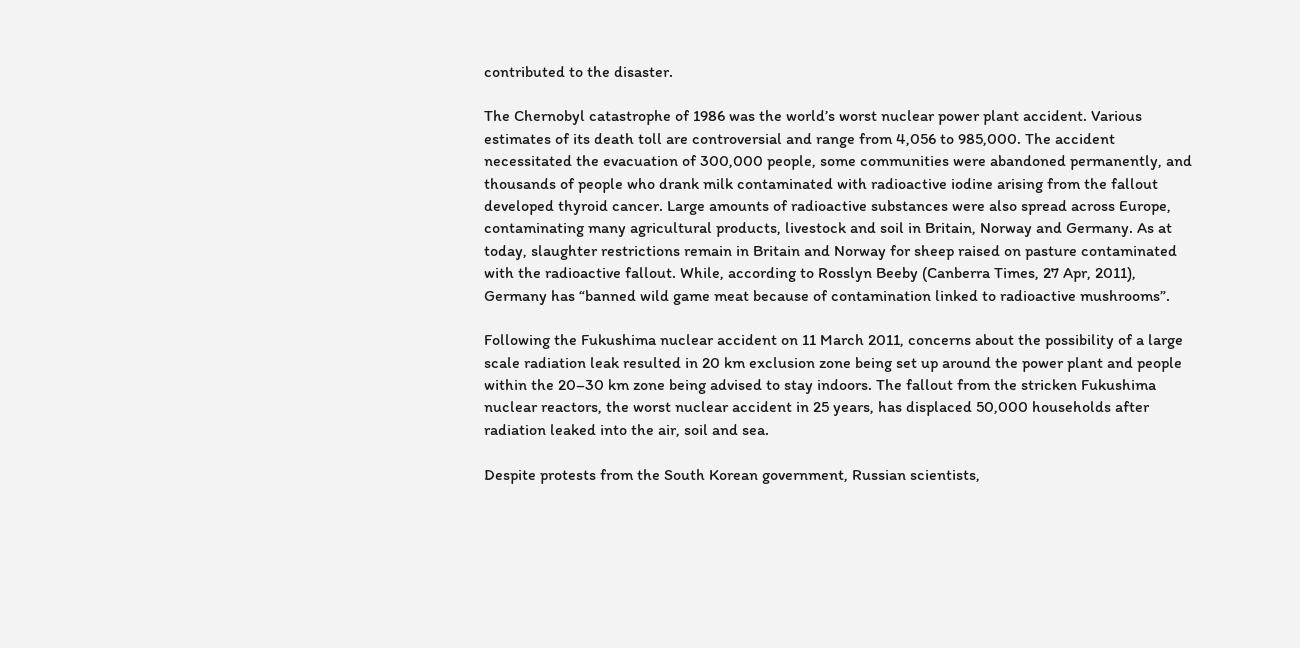contributed to the disaster.

The Chernobyl catastrophe of 1986 was the world’s worst nuclear power plant accident. Various estimates of its death toll are controversial and range from 4,056 to 985,000. The accident necessitated the evacuation of 300,000 people, some communities were abandoned permanently, and thousands of people who drank milk contaminated with radioactive iodine arising from the fallout developed thyroid cancer. Large amounts of radioactive substances were also spread across Europe, contaminating many agricultural products, livestock and soil in Britain, Norway and Germany. As at today, slaughter restrictions remain in Britain and Norway for sheep raised on pasture contaminated with the radioactive fallout. While, according to Rosslyn Beeby (Canberra Times, 27 Apr, 2011), Germany has “banned wild game meat because of contamination linked to radioactive mushrooms”.

Following the Fukushima nuclear accident on 11 March 2011, concerns about the possibility of a large scale radiation leak resulted in 20 km exclusion zone being set up around the power plant and people within the 20–30 km zone being advised to stay indoors. The fallout from the stricken Fukushima nuclear reactors, the worst nuclear accident in 25 years, has displaced 50,000 households after radiation leaked into the air, soil and sea.

Despite protests from the South Korean government, Russian scientists,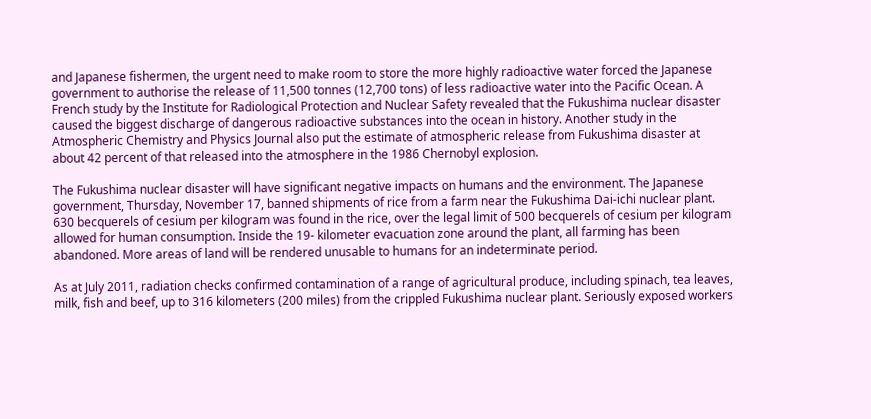and Japanese fishermen, the urgent need to make room to store the more highly radioactive water forced the Japanese government to authorise the release of 11,500 tonnes (12,700 tons) of less radioactive water into the Pacific Ocean. A French study by the Institute for Radiological Protection and Nuclear Safety revealed that the Fukushima nuclear disaster caused the biggest discharge of dangerous radioactive substances into the ocean in history. Another study in the Atmospheric Chemistry and Physics Journal also put the estimate of atmospheric release from Fukushima disaster at about 42 percent of that released into the atmosphere in the 1986 Chernobyl explosion.

The Fukushima nuclear disaster will have significant negative impacts on humans and the environment. The Japanese government, Thursday, November 17, banned shipments of rice from a farm near the Fukushima Dai-ichi nuclear plant. 630 becquerels of cesium per kilogram was found in the rice, over the legal limit of 500 becquerels of cesium per kilogram allowed for human consumption. Inside the 19- kilometer evacuation zone around the plant, all farming has been abandoned. More areas of land will be rendered unusable to humans for an indeterminate period.

As at July 2011, radiation checks confirmed contamination of a range of agricultural produce, including spinach, tea leaves, milk, fish and beef, up to 316 kilometers (200 miles) from the crippled Fukushima nuclear plant. Seriously exposed workers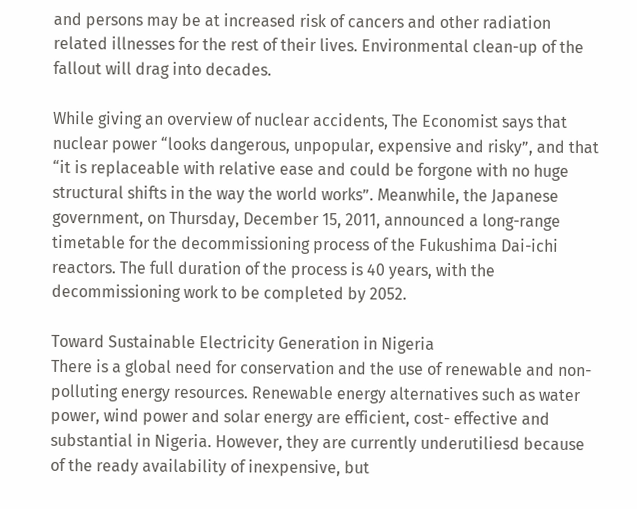and persons may be at increased risk of cancers and other radiation related illnesses for the rest of their lives. Environmental clean-up of the fallout will drag into decades.

While giving an overview of nuclear accidents, The Economist says that nuclear power “looks dangerous, unpopular, expensive and risky”, and that “it is replaceable with relative ease and could be forgone with no huge structural shifts in the way the world works”. Meanwhile, the Japanese government, on Thursday, December 15, 2011, announced a long-range timetable for the decommissioning process of the Fukushima Dai-ichi reactors. The full duration of the process is 40 years, with the decommissioning work to be completed by 2052.

Toward Sustainable Electricity Generation in Nigeria
There is a global need for conservation and the use of renewable and non- polluting energy resources. Renewable energy alternatives such as water power, wind power and solar energy are efficient, cost- effective and substantial in Nigeria. However, they are currently underutiliesd because of the ready availability of inexpensive, but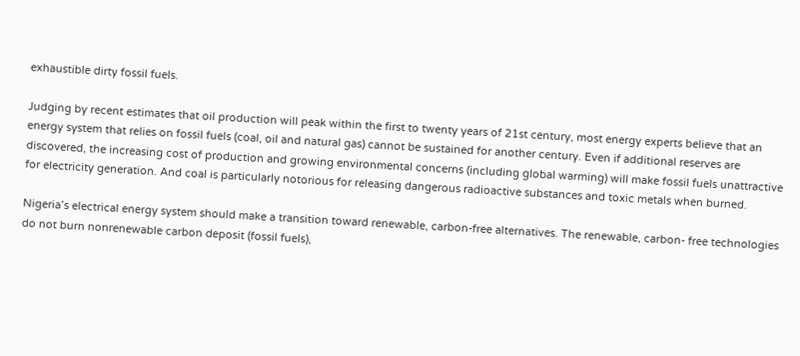exhaustible dirty fossil fuels.

Judging by recent estimates that oil production will peak within the first to twenty years of 21st century, most energy experts believe that an energy system that relies on fossil fuels (coal, oil and natural gas) cannot be sustained for another century. Even if additional reserves are discovered, the increasing cost of production and growing environmental concerns (including global warming) will make fossil fuels unattractive for electricity generation. And coal is particularly notorious for releasing dangerous radioactive substances and toxic metals when burned.

Nigeria’s electrical energy system should make a transition toward renewable, carbon-free alternatives. The renewable, carbon- free technologies do not burn nonrenewable carbon deposit (fossil fuels),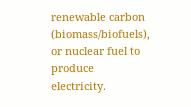renewable carbon (biomass/biofuels), or nuclear fuel to produce electricity.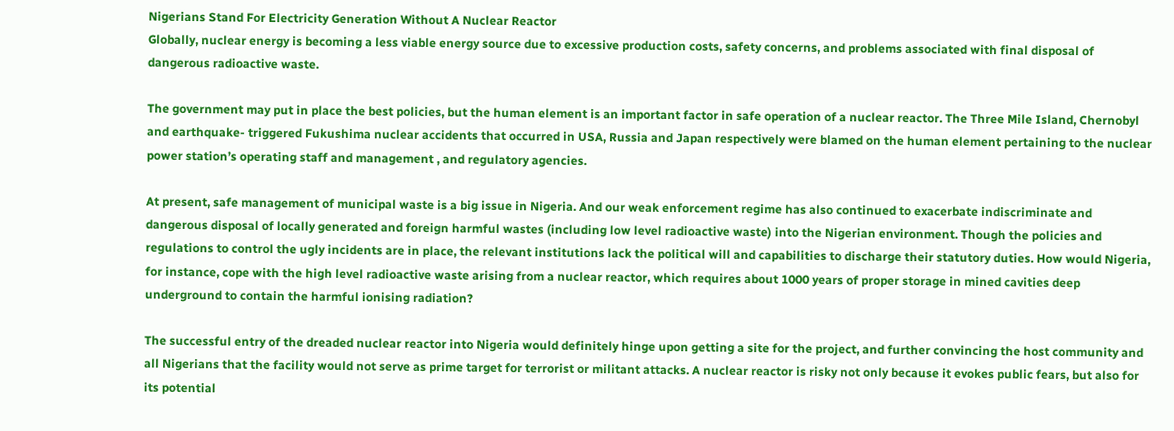Nigerians Stand For Electricity Generation Without A Nuclear Reactor
Globally, nuclear energy is becoming a less viable energy source due to excessive production costs, safety concerns, and problems associated with final disposal of dangerous radioactive waste.

The government may put in place the best policies, but the human element is an important factor in safe operation of a nuclear reactor. The Three Mile Island, Chernobyl and earthquake- triggered Fukushima nuclear accidents that occurred in USA, Russia and Japan respectively were blamed on the human element pertaining to the nuclear power station’s operating staff and management , and regulatory agencies.

At present, safe management of municipal waste is a big issue in Nigeria. And our weak enforcement regime has also continued to exacerbate indiscriminate and dangerous disposal of locally generated and foreign harmful wastes (including low level radioactive waste) into the Nigerian environment. Though the policies and regulations to control the ugly incidents are in place, the relevant institutions lack the political will and capabilities to discharge their statutory duties. How would Nigeria, for instance, cope with the high level radioactive waste arising from a nuclear reactor, which requires about 1000 years of proper storage in mined cavities deep underground to contain the harmful ionising radiation?

The successful entry of the dreaded nuclear reactor into Nigeria would definitely hinge upon getting a site for the project, and further convincing the host community and all Nigerians that the facility would not serve as prime target for terrorist or militant attacks. A nuclear reactor is risky not only because it evokes public fears, but also for its potential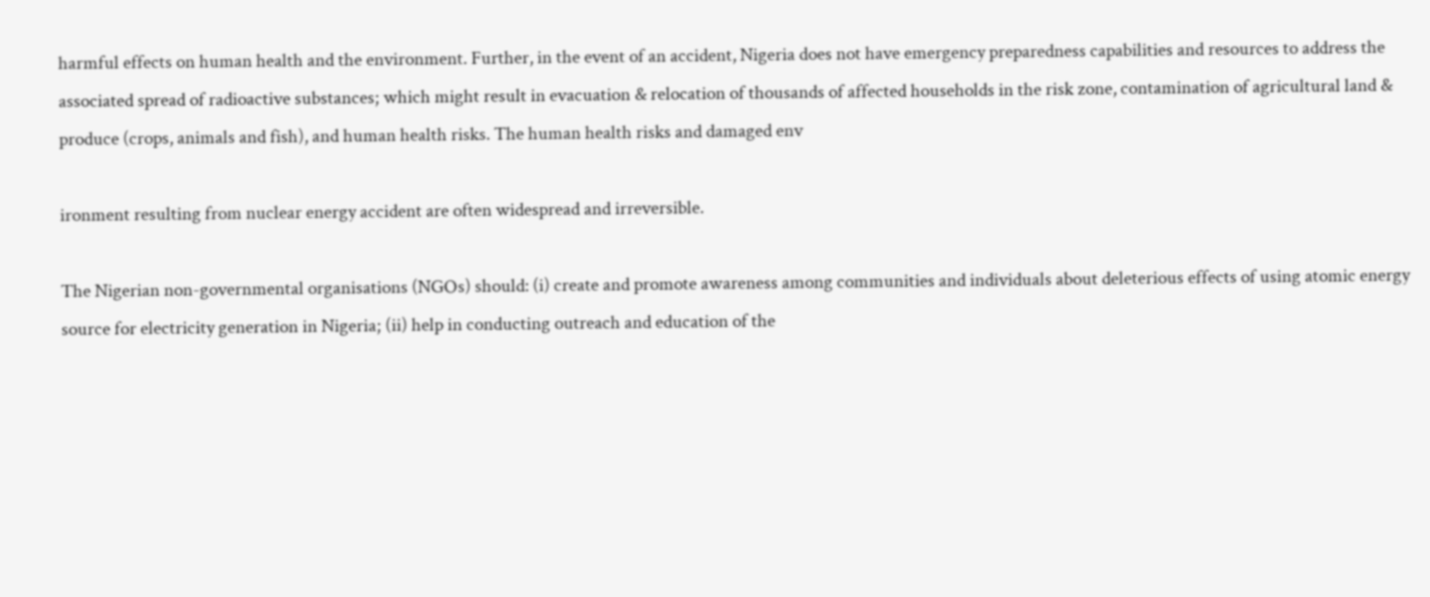harmful effects on human health and the environment. Further, in the event of an accident, Nigeria does not have emergency preparedness capabilities and resources to address the associated spread of radioactive substances; which might result in evacuation & relocation of thousands of affected households in the risk zone, contamination of agricultural land & produce (crops, animals and fish), and human health risks. The human health risks and damaged env

ironment resulting from nuclear energy accident are often widespread and irreversible.

The Nigerian non-governmental organisations (NGOs) should: (i) create and promote awareness among communities and individuals about deleterious effects of using atomic energy source for electricity generation in Nigeria; (ii) help in conducting outreach and education of the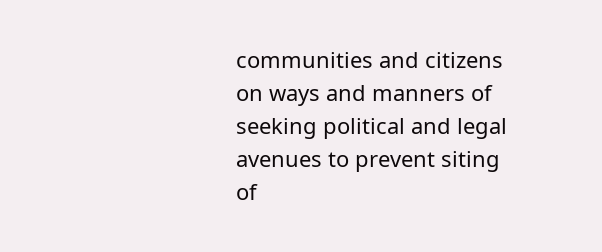communities and citizens on ways and manners of seeking political and legal avenues to prevent siting of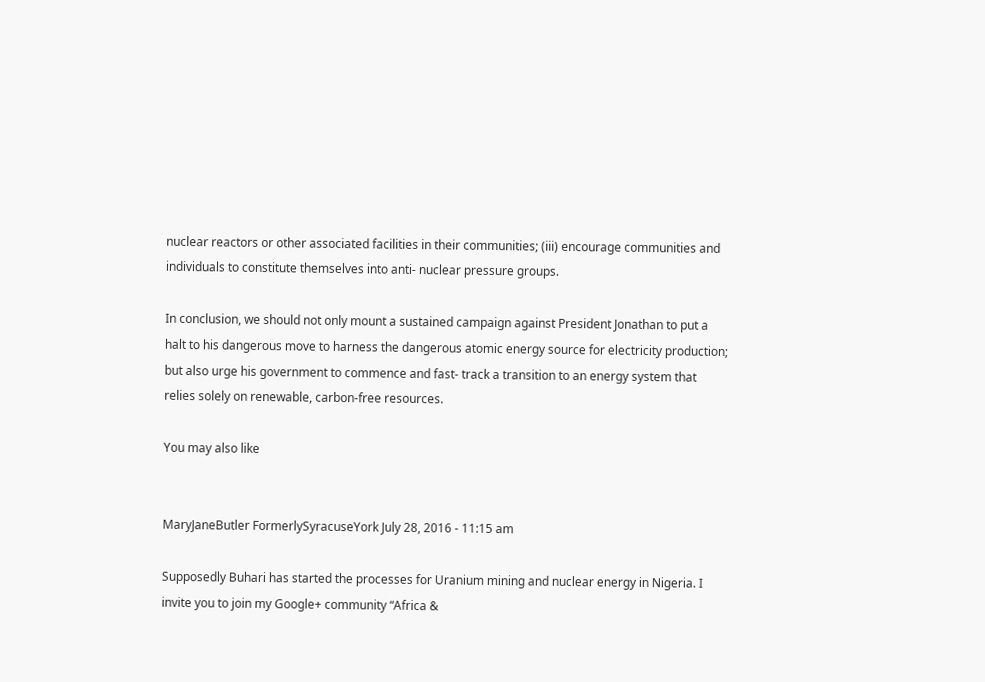nuclear reactors or other associated facilities in their communities; (iii) encourage communities and individuals to constitute themselves into anti- nuclear pressure groups.

In conclusion, we should not only mount a sustained campaign against President Jonathan to put a halt to his dangerous move to harness the dangerous atomic energy source for electricity production; but also urge his government to commence and fast- track a transition to an energy system that relies solely on renewable, carbon-free resources.

You may also like


MaryJaneButler FormerlySyracuseYork July 28, 2016 - 11:15 am

Supposedly Buhari has started the processes for Uranium mining and nuclear energy in Nigeria. I invite you to join my Google+ community “Africa &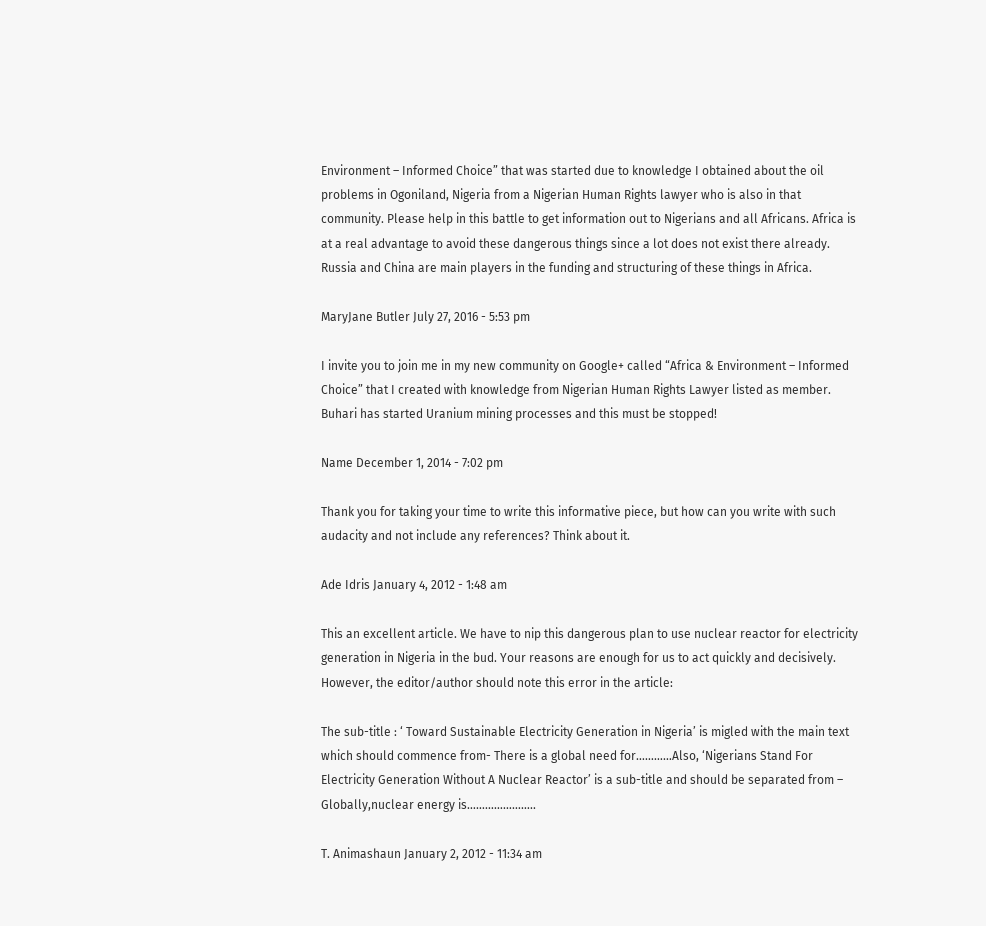Environment – Informed Choice” that was started due to knowledge I obtained about the oil problems in Ogoniland, Nigeria from a Nigerian Human Rights lawyer who is also in that community. Please help in this battle to get information out to Nigerians and all Africans. Africa is at a real advantage to avoid these dangerous things since a lot does not exist there already. Russia and China are main players in the funding and structuring of these things in Africa.

MaryJane Butler July 27, 2016 - 5:53 pm

I invite you to join me in my new community on Google+ called “Africa & Environment – Informed Choice” that I created with knowledge from Nigerian Human Rights Lawyer listed as member. Buhari has started Uranium mining processes and this must be stopped!

Name December 1, 2014 - 7:02 pm

Thank you for taking your time to write this informative piece, but how can you write with such audacity and not include any references? Think about it.

Ade Idris January 4, 2012 - 1:48 am

This an excellent article. We have to nip this dangerous plan to use nuclear reactor for electricity generation in Nigeria in the bud. Your reasons are enough for us to act quickly and decisively. However, the editor/author should note this error in the article:

The sub-title : ‘ Toward Sustainable Electricity Generation in Nigeria’ is migled with the main text which should commence from- There is a global need for…………Also, ‘Nigerians Stand For Electricity Generation Without A Nuclear Reactor’ is a sub-title and should be separated from – Globally,nuclear energy is…………………..

T. Animashaun January 2, 2012 - 11:34 am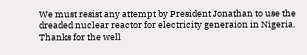We must resist any attempt by President Jonathan to use the dreaded nuclear reactor for electricity generaion in Nigeria. Thanks for the well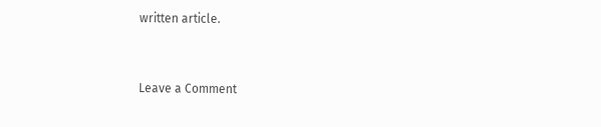written article.


Leave a Comment